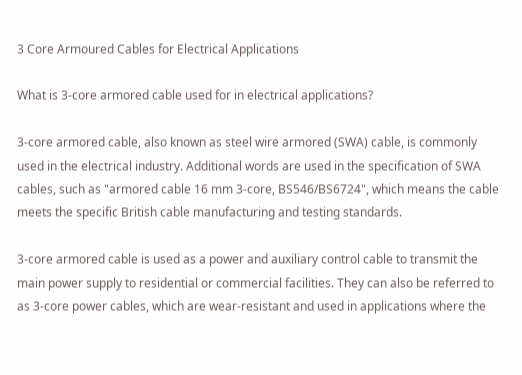3 Core Armoured Cables for Electrical Applications

What is 3-core armored cable used for in electrical applications?

3-core armored cable, also known as steel wire armored (SWA) cable, is commonly used in the electrical industry. Additional words are used in the specification of SWA cables, such as "armored cable 16 mm 3-core, BS546/BS6724", which means the cable meets the specific British cable manufacturing and testing standards.

3-core armored cable is used as a power and auxiliary control cable to transmit the main power supply to residential or commercial facilities. They can also be referred to as 3-core power cables, which are wear-resistant and used in applications where the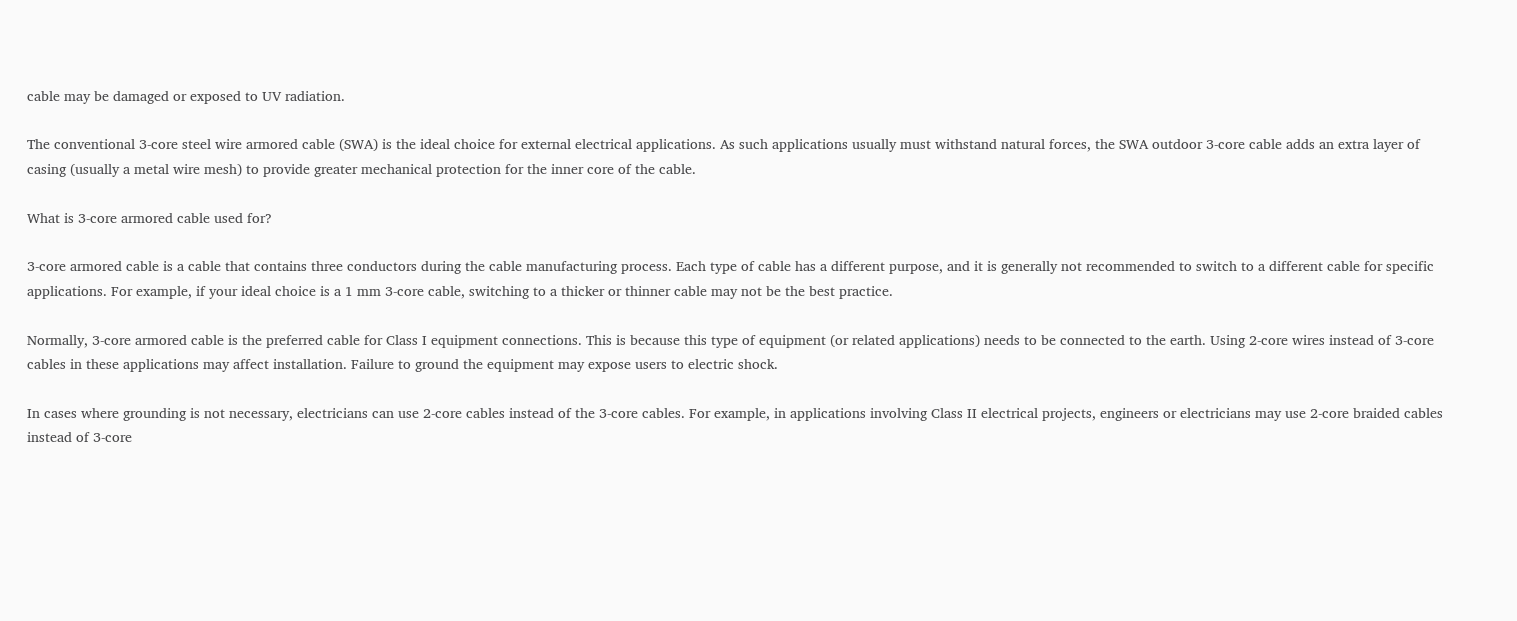cable may be damaged or exposed to UV radiation.

The conventional 3-core steel wire armored cable (SWA) is the ideal choice for external electrical applications. As such applications usually must withstand natural forces, the SWA outdoor 3-core cable adds an extra layer of casing (usually a metal wire mesh) to provide greater mechanical protection for the inner core of the cable.

What is 3-core armored cable used for?

3-core armored cable is a cable that contains three conductors during the cable manufacturing process. Each type of cable has a different purpose, and it is generally not recommended to switch to a different cable for specific applications. For example, if your ideal choice is a 1 mm 3-core cable, switching to a thicker or thinner cable may not be the best practice.

Normally, 3-core armored cable is the preferred cable for Class I equipment connections. This is because this type of equipment (or related applications) needs to be connected to the earth. Using 2-core wires instead of 3-core cables in these applications may affect installation. Failure to ground the equipment may expose users to electric shock.

In cases where grounding is not necessary, electricians can use 2-core cables instead of the 3-core cables. For example, in applications involving Class II electrical projects, engineers or electricians may use 2-core braided cables instead of 3-core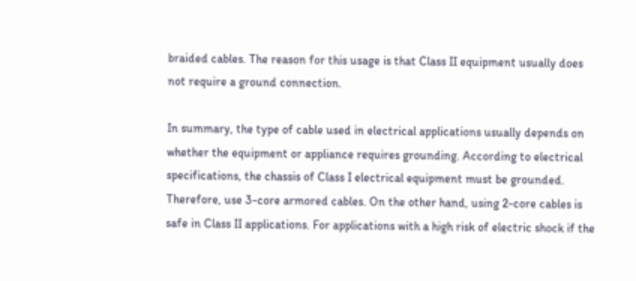braided cables. The reason for this usage is that Class II equipment usually does not require a ground connection.

In summary, the type of cable used in electrical applications usually depends on whether the equipment or appliance requires grounding. According to electrical specifications, the chassis of Class I electrical equipment must be grounded. Therefore, use 3-core armored cables. On the other hand, using 2-core cables is safe in Class II applications. For applications with a high risk of electric shock if the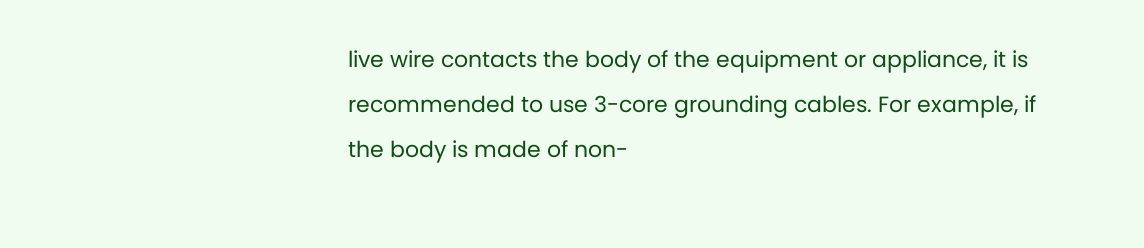live wire contacts the body of the equipment or appliance, it is recommended to use 3-core grounding cables. For example, if the body is made of non-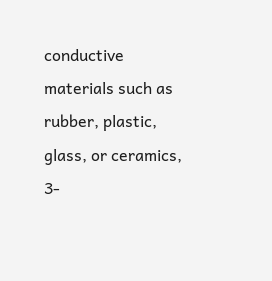conductive materials such as rubber, plastic, glass, or ceramics, 3-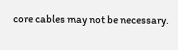core cables may not be necessary.